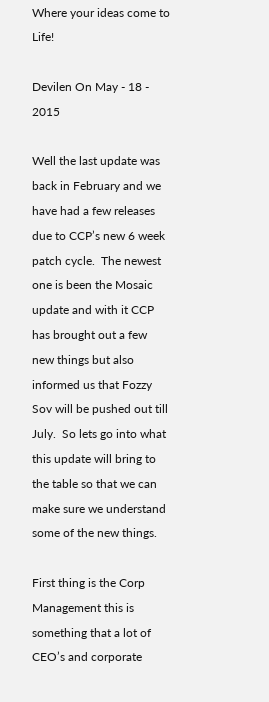Where your ideas come to Life!

Devilen On May - 18 - 2015

Well the last update was back in February and we have had a few releases due to CCP’s new 6 week patch cycle.  The newest one is been the Mosaic update and with it CCP has brought out a few new things but also informed us that Fozzy Sov will be pushed out till July.  So lets go into what this update will bring to the table so that we can make sure we understand some of the new things.

First thing is the Corp Management this is something that a lot of CEO’s and corporate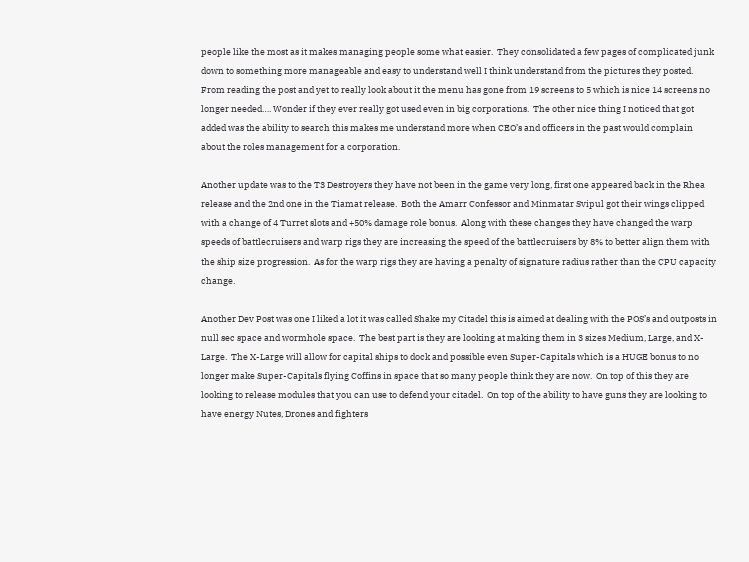people like the most as it makes managing people some what easier.  They consolidated a few pages of complicated junk down to something more manageable and easy to understand well I think understand from the pictures they posted.  From reading the post and yet to really look about it the menu has gone from 19 screens to 5 which is nice 14 screens no longer needed…. Wonder if they ever really got used even in big corporations.  The other nice thing I noticed that got added was the ability to search this makes me understand more when CEO’s and officers in the past would complain about the roles management for a corporation.

Another update was to the T3 Destroyers they have not been in the game very long, first one appeared back in the Rhea release and the 2nd one in the Tiamat release.  Both the Amarr Confessor and Minmatar Svipul got their wings clipped with a change of 4 Turret slots and +50% damage role bonus.  Along with these changes they have changed the warp speeds of battlecruisers and warp rigs they are increasing the speed of the battlecruisers by 8% to better align them with the ship size progression.  As for the warp rigs they are having a penalty of signature radius rather than the CPU capacity change.

Another Dev Post was one I liked a lot it was called Shake my Citadel this is aimed at dealing with the POS’s and outposts in null sec space and wormhole space.  The best part is they are looking at making them in 3 sizes Medium, Large, and X-Large.  The X-Large will allow for capital ships to dock and possible even Super-Capitals which is a HUGE bonus to no longer make Super-Capitals flying Coffins in space that so many people think they are now.  On top of this they are looking to release modules that you can use to defend your citadel.  On top of the ability to have guns they are looking to have energy Nutes, Drones and fighters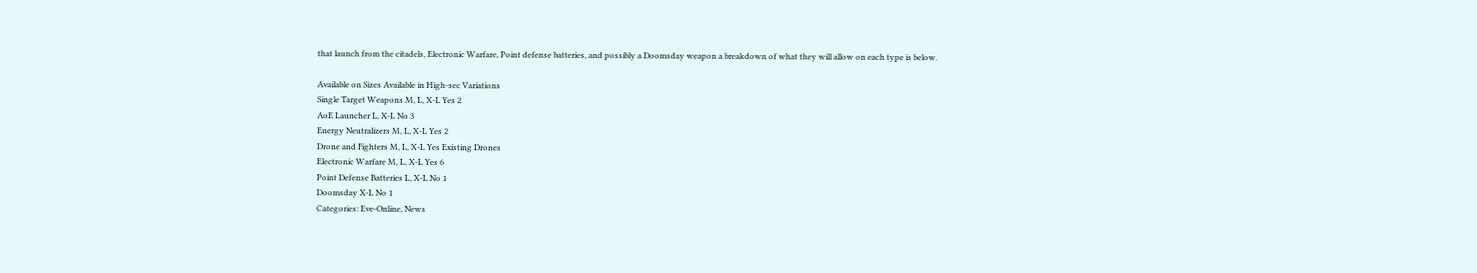that launch from the citadels, Electronic Warfare, Point defense batteries, and possibly a Doomsday weapon a breakdown of what they will allow on each type is below.

Available on Sizes Available in High-sec Variations
Single Target Weapons M, L, X-L Yes 2
AoE Launcher L, X-L No 3
Energy Neutralizers M, L, X-L Yes 2
Drone and Fighters M, L, X-L Yes Existing Drones
Electronic Warfare M, L, X-L Yes 6
Point Defense Batteries L, X-L No 1
Doomsday X-L No 1
Categories: Eve-Online, News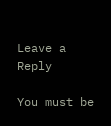Leave a Reply

You must be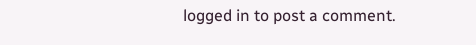logged in to post a comment.